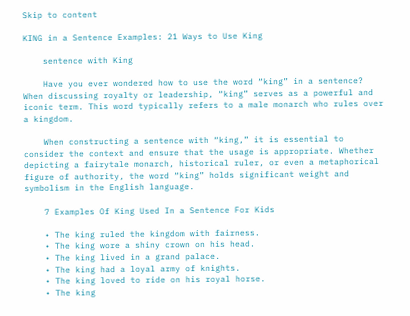Skip to content

KING in a Sentence Examples: 21 Ways to Use King

    sentence with King

    Have you ever wondered how to use the word “king” in a sentence? When discussing royalty or leadership, “king” serves as a powerful and iconic term. This word typically refers to a male monarch who rules over a kingdom.

    When constructing a sentence with “king,” it is essential to consider the context and ensure that the usage is appropriate. Whether depicting a fairytale monarch, historical ruler, or even a metaphorical figure of authority, the word “king” holds significant weight and symbolism in the English language.

    7 Examples Of King Used In a Sentence For Kids

    • The king ruled the kingdom with fairness.
    • The king wore a shiny crown on his head.
    • The king lived in a grand palace.
    • The king had a loyal army of knights.
    • The king loved to ride on his royal horse.
    • The king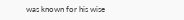was known for his wise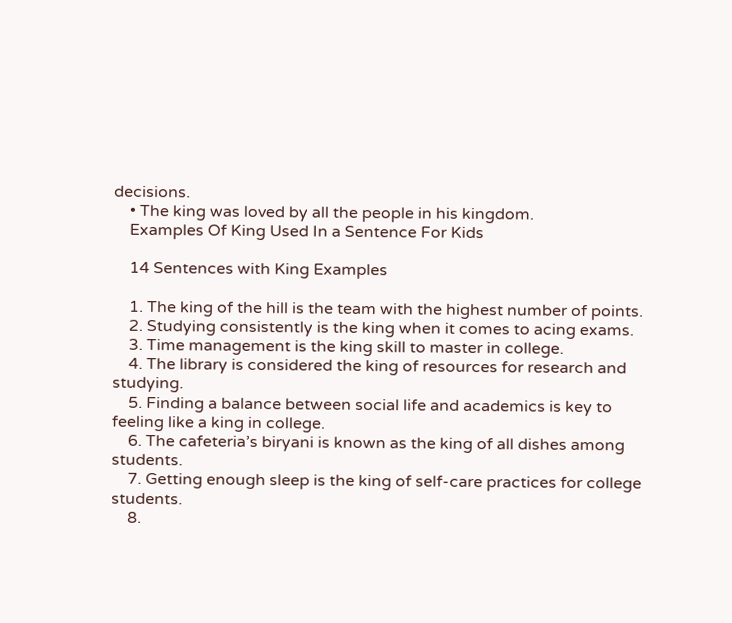decisions.
    • The king was loved by all the people in his kingdom.
    Examples Of King Used In a Sentence For Kids

    14 Sentences with King Examples

    1. The king of the hill is the team with the highest number of points.
    2. Studying consistently is the king when it comes to acing exams.
    3. Time management is the king skill to master in college.
    4. The library is considered the king of resources for research and studying.
    5. Finding a balance between social life and academics is key to feeling like a king in college.
    6. The cafeteria’s biryani is known as the king of all dishes among students.
    7. Getting enough sleep is the king of self-care practices for college students.
    8.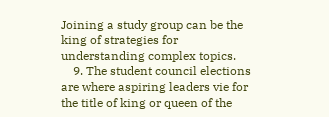Joining a study group can be the king of strategies for understanding complex topics.
    9. The student council elections are where aspiring leaders vie for the title of king or queen of the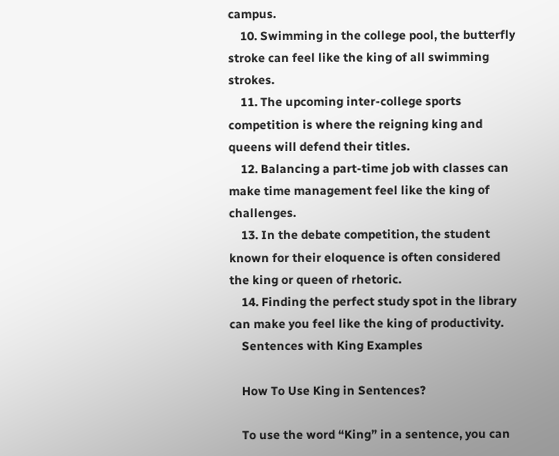campus.
    10. Swimming in the college pool, the butterfly stroke can feel like the king of all swimming strokes.
    11. The upcoming inter-college sports competition is where the reigning king and queens will defend their titles.
    12. Balancing a part-time job with classes can make time management feel like the king of challenges.
    13. In the debate competition, the student known for their eloquence is often considered the king or queen of rhetoric.
    14. Finding the perfect study spot in the library can make you feel like the king of productivity.
    Sentences with King Examples

    How To Use King in Sentences?

    To use the word “King” in a sentence, you can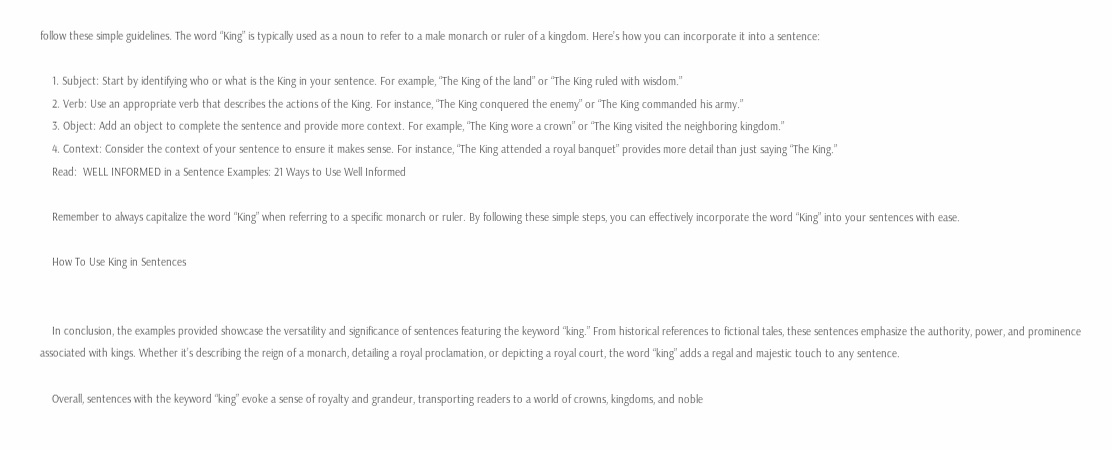follow these simple guidelines. The word “King” is typically used as a noun to refer to a male monarch or ruler of a kingdom. Here’s how you can incorporate it into a sentence:

    1. Subject: Start by identifying who or what is the King in your sentence. For example, “The King of the land” or “The King ruled with wisdom.”
    2. Verb: Use an appropriate verb that describes the actions of the King. For instance, “The King conquered the enemy” or “The King commanded his army.”
    3. Object: Add an object to complete the sentence and provide more context. For example, “The King wore a crown” or “The King visited the neighboring kingdom.”
    4. Context: Consider the context of your sentence to ensure it makes sense. For instance, “The King attended a royal banquet” provides more detail than just saying “The King.”
    Read:  WELL INFORMED in a Sentence Examples: 21 Ways to Use Well Informed

    Remember to always capitalize the word “King” when referring to a specific monarch or ruler. By following these simple steps, you can effectively incorporate the word “King” into your sentences with ease.

    How To Use King in Sentences


    In conclusion, the examples provided showcase the versatility and significance of sentences featuring the keyword “king.” From historical references to fictional tales, these sentences emphasize the authority, power, and prominence associated with kings. Whether it’s describing the reign of a monarch, detailing a royal proclamation, or depicting a royal court, the word “king” adds a regal and majestic touch to any sentence.

    Overall, sentences with the keyword “king” evoke a sense of royalty and grandeur, transporting readers to a world of crowns, kingdoms, and noble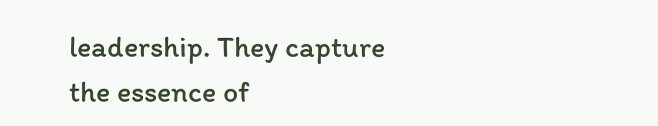leadership. They capture the essence of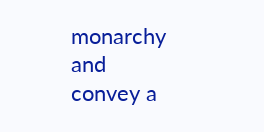monarchy and convey a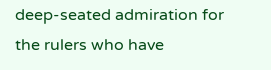deep-seated admiration for the rulers who have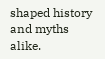shaped history and myths alike.